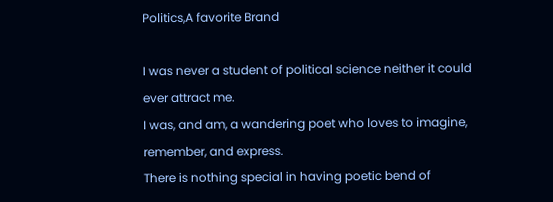Politics,A favorite Brand

I was never a student of political science neither it could ever attract me.
I was, and am, a wandering poet who loves to imagine, remember, and express.
There is nothing special in having poetic bend of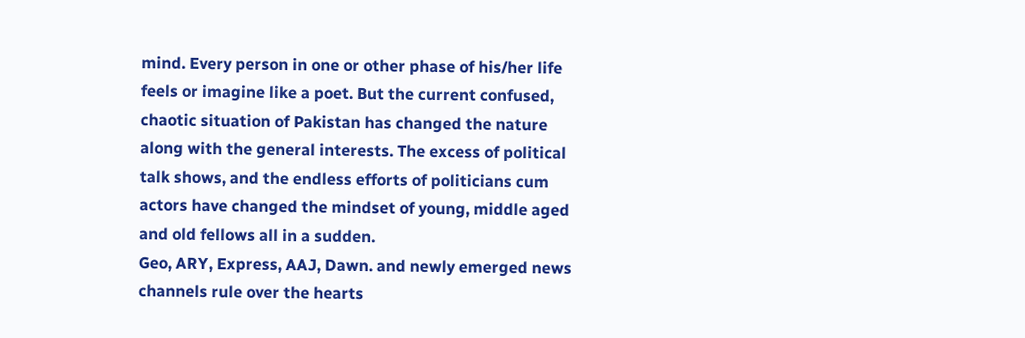mind. Every person in one or other phase of his/her life feels or imagine like a poet. But the current confused, chaotic situation of Pakistan has changed the nature along with the general interests. The excess of political talk shows, and the endless efforts of politicians cum actors have changed the mindset of young, middle aged and old fellows all in a sudden.
Geo, ARY, Express, AAJ, Dawn. and newly emerged news channels rule over the hearts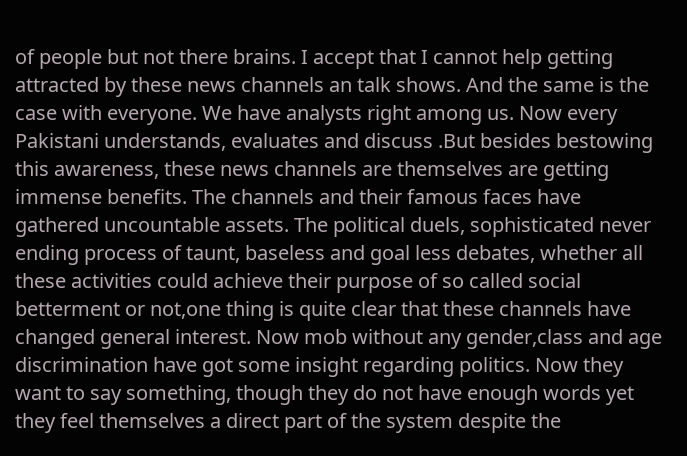of people but not there brains. I accept that I cannot help getting attracted by these news channels an talk shows. And the same is the case with everyone. We have analysts right among us. Now every Pakistani understands, evaluates and discuss .But besides bestowing this awareness, these news channels are themselves are getting immense benefits. The channels and their famous faces have gathered uncountable assets. The political duels, sophisticated never ending process of taunt, baseless and goal less debates, whether all these activities could achieve their purpose of so called social betterment or not,one thing is quite clear that these channels have changed general interest. Now mob without any gender,class and age discrimination have got some insight regarding politics. Now they want to say something, though they do not have enough words yet they feel themselves a direct part of the system despite the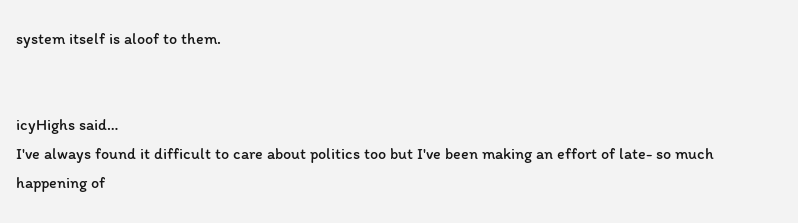system itself is aloof to them.


icyHighs said…
I've always found it difficult to care about politics too but I've been making an effort of late- so much happening of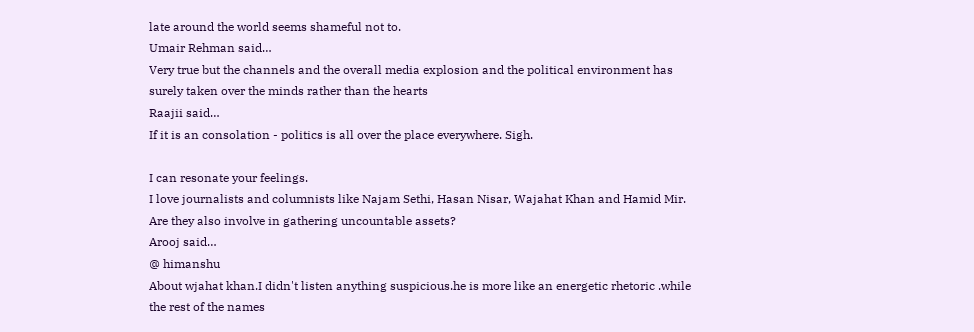late around the world seems shameful not to.
Umair Rehman said…
Very true but the channels and the overall media explosion and the political environment has surely taken over the minds rather than the hearts
Raajii said…
If it is an consolation - politics is all over the place everywhere. Sigh.

I can resonate your feelings.
I love journalists and columnists like Najam Sethi, Hasan Nisar, Wajahat Khan and Hamid Mir. Are they also involve in gathering uncountable assets?
Arooj said…
@ himanshu
About wjahat khan.I didn't listen anything suspicious.he is more like an energetic rhetoric .while the rest of the names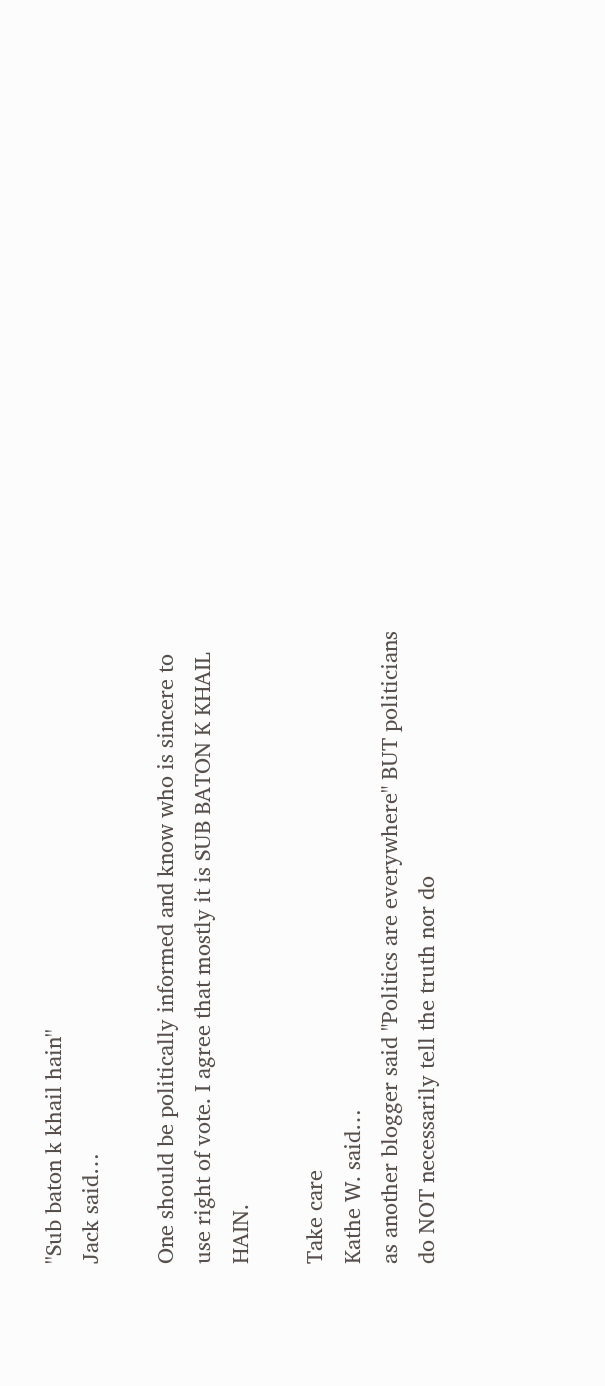''Sub baton k khail hain''
Jack said…

One should be politically informed and know who is sincere to use right of vote. I agree that mostly it is SUB BATON K KHAIL HAIN.

Take care
Kathe W. said…
as another blogger said "Politics are everywhere" BUT politicians do NOT necessarily tell the truth nor do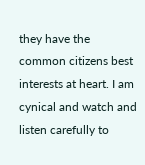they have the common citizens best interests at heart. I am cynical and watch and listen carefully to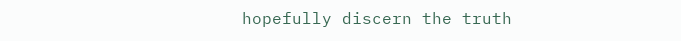hopefully discern the truth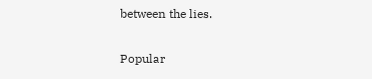between the lies.

Popular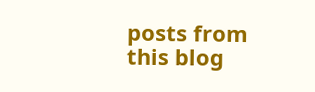posts from this blog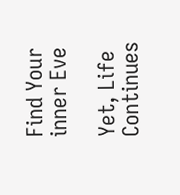Find Your inner Eve

Yet, Life Continues